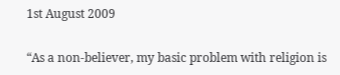1st August 2009

“As a non-believer, my basic problem with religion is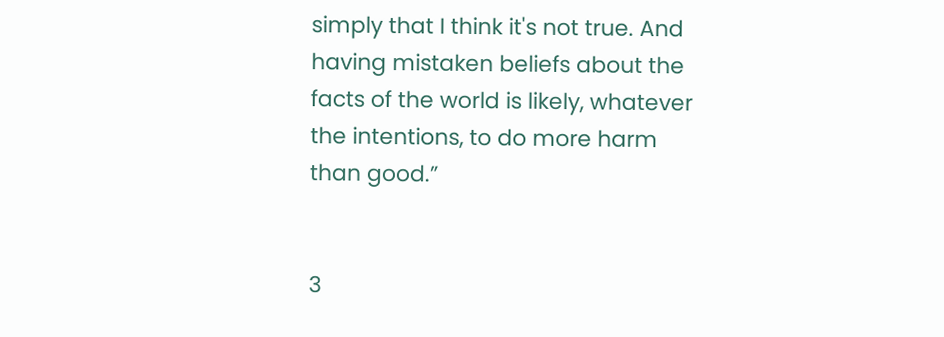simply that I think it's not true. And having mistaken beliefs about the facts of the world is likely, whatever the intentions, to do more harm than good.”


3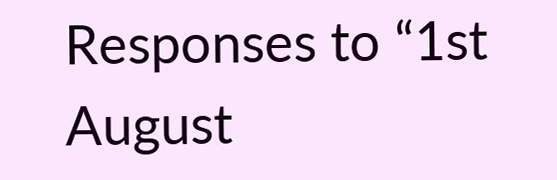Responses to “1st August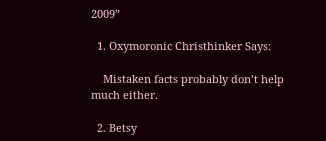2009”

  1. Oxymoronic Christhinker Says:

    Mistaken facts probably don’t help much either.

  2. Betsy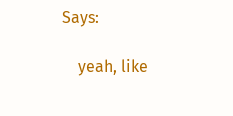Says:

    yeah, like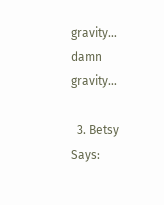gravity… damn gravity…

  3. Betsy Says: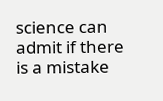science can admit if there is a mistake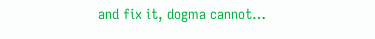and fix it, dogma cannot…